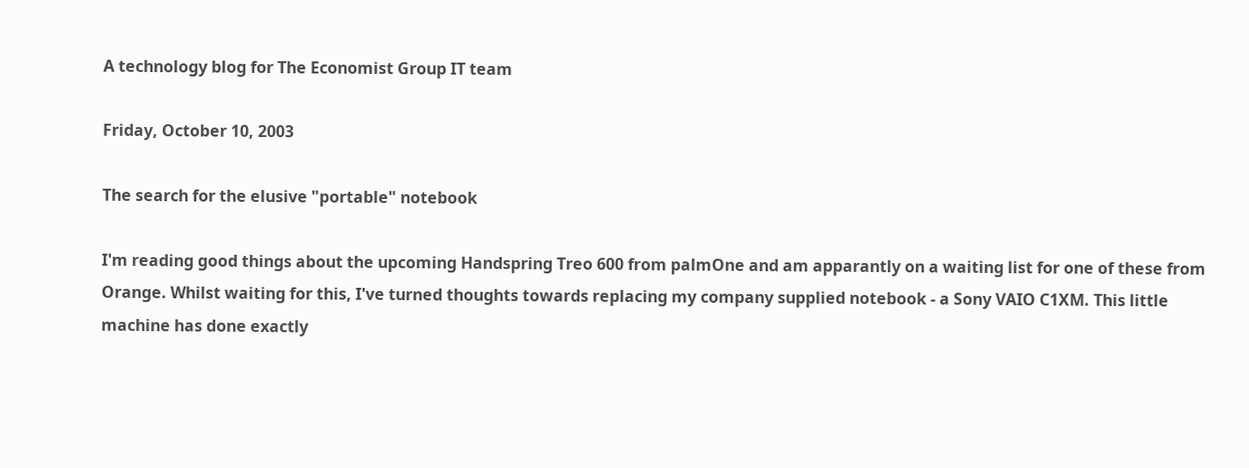A technology blog for The Economist Group IT team

Friday, October 10, 2003

The search for the elusive "portable" notebook

I'm reading good things about the upcoming Handspring Treo 600 from palmOne and am apparantly on a waiting list for one of these from Orange. Whilst waiting for this, I've turned thoughts towards replacing my company supplied notebook - a Sony VAIO C1XM. This little machine has done exactly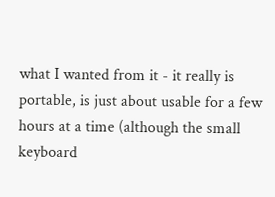what I wanted from it - it really is portable, is just about usable for a few hours at a time (although the small keyboard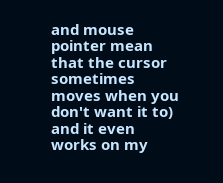and mouse pointer mean that the cursor sometimes moves when you don't want it to) and it even works on my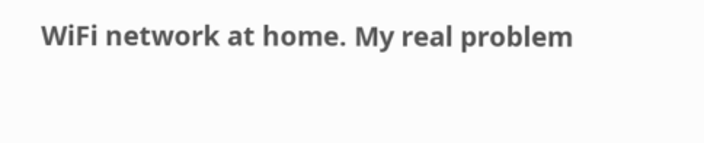WiFi network at home. My real problem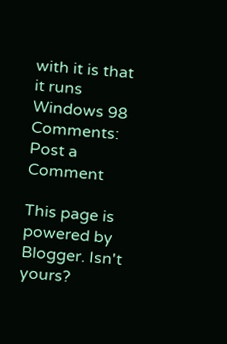with it is that it runs Windows 98
Comments: Post a Comment

This page is powered by Blogger. Isn't yours?